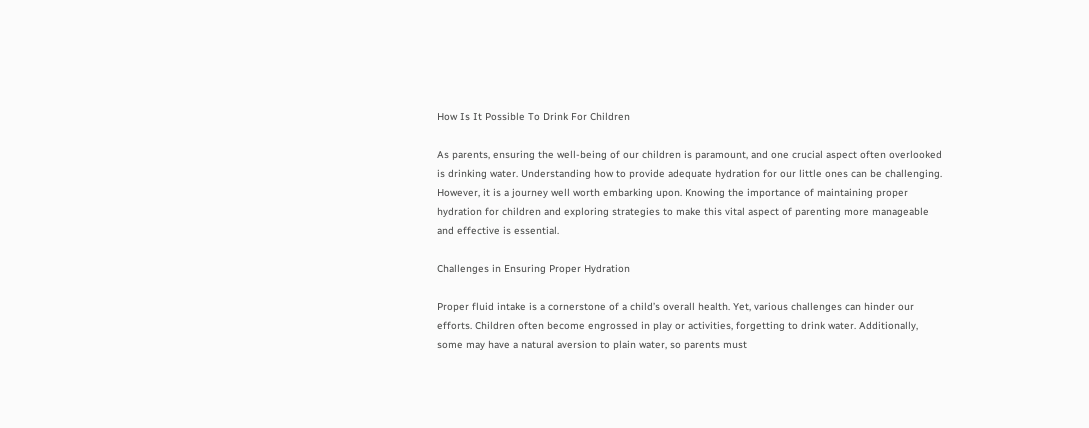How Is It Possible To Drink For Children

As parents, ensuring the well-being of our children is paramount, and one crucial aspect often overlooked is drinking water. Understanding how to provide adequate hydration for our little ones can be challenging. However, it is a journey well worth embarking upon. Knowing the importance of maintaining proper hydration for children and exploring strategies to make this vital aspect of parenting more manageable and effective is essential.

Challenges in Ensuring Proper Hydration

Proper fluid intake is a cornerstone of a child’s overall health. Yet, various challenges can hinder our efforts. Children often become engrossed in play or activities, forgetting to drink water. Additionally, some may have a natural aversion to plain water, so parents must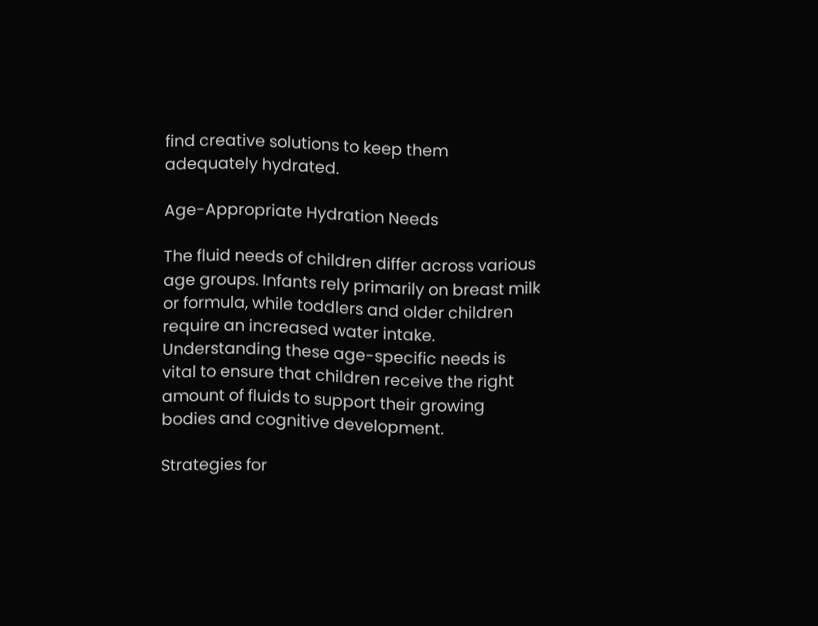find creative solutions to keep them adequately hydrated.

Age-Appropriate Hydration Needs

The fluid needs of children differ across various age groups. Infants rely primarily on breast milk or formula, while toddlers and older children require an increased water intake. Understanding these age-specific needs is vital to ensure that children receive the right amount of fluids to support their growing bodies and cognitive development.

Strategies for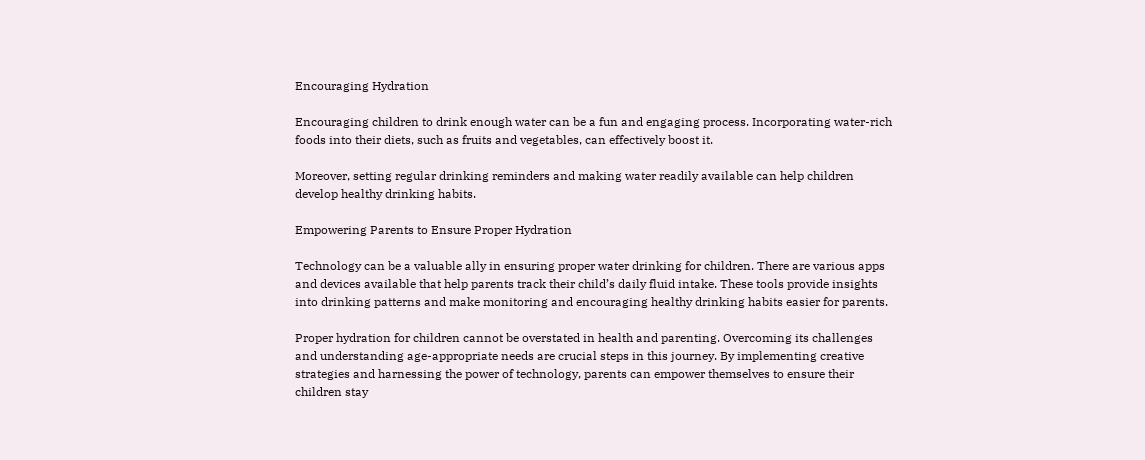Encouraging Hydration

Encouraging children to drink enough water can be a fun and engaging process. Incorporating water-rich foods into their diets, such as fruits and vegetables, can effectively boost it.

Moreover, setting regular drinking reminders and making water readily available can help children develop healthy drinking habits.

Empowering Parents to Ensure Proper Hydration

Technology can be a valuable ally in ensuring proper water drinking for children. There are various apps and devices available that help parents track their child’s daily fluid intake. These tools provide insights into drinking patterns and make monitoring and encouraging healthy drinking habits easier for parents.

Proper hydration for children cannot be overstated in health and parenting. Overcoming its challenges and understanding age-appropriate needs are crucial steps in this journey. By implementing creative strategies and harnessing the power of technology, parents can empower themselves to ensure their children stay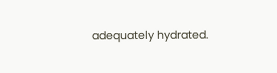adequately hydrated.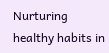Nurturing healthy habits in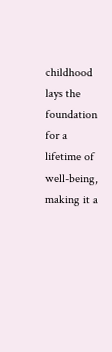childhood lays the foundation for a lifetime of well-being, making it a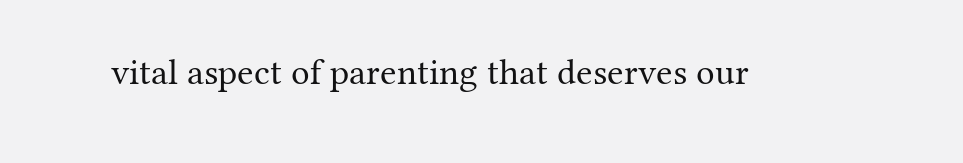vital aspect of parenting that deserves our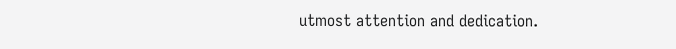utmost attention and dedication.